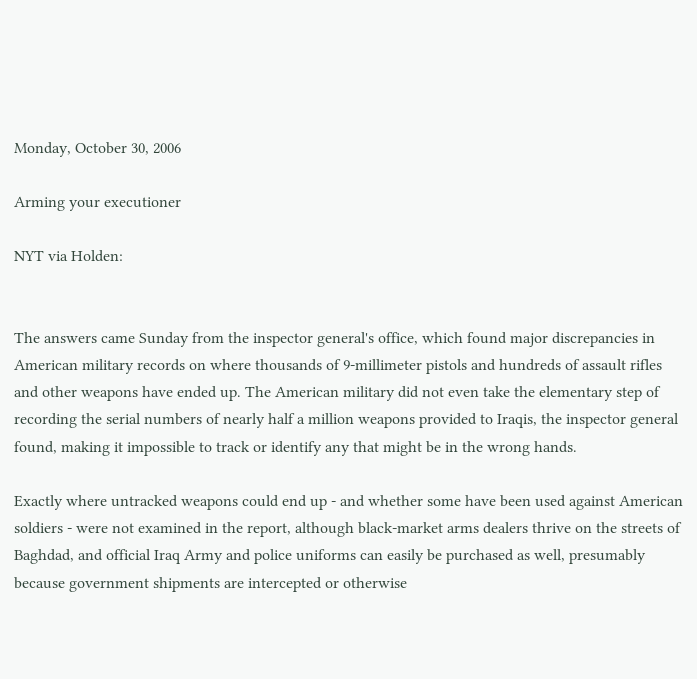Monday, October 30, 2006

Arming your executioner

NYT via Holden:


The answers came Sunday from the inspector general's office, which found major discrepancies in American military records on where thousands of 9-millimeter pistols and hundreds of assault rifles and other weapons have ended up. The American military did not even take the elementary step of recording the serial numbers of nearly half a million weapons provided to Iraqis, the inspector general found, making it impossible to track or identify any that might be in the wrong hands.

Exactly where untracked weapons could end up - and whether some have been used against American soldiers - were not examined in the report, although black-market arms dealers thrive on the streets of Baghdad, and official Iraq Army and police uniforms can easily be purchased as well, presumably because government shipments are intercepted or otherwise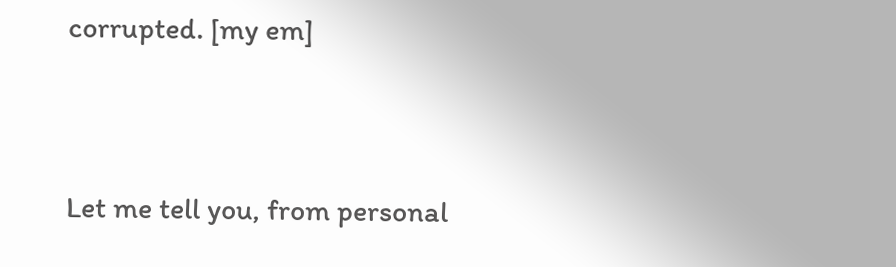corrupted. [my em]


Let me tell you, from personal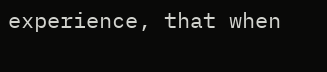experience, that when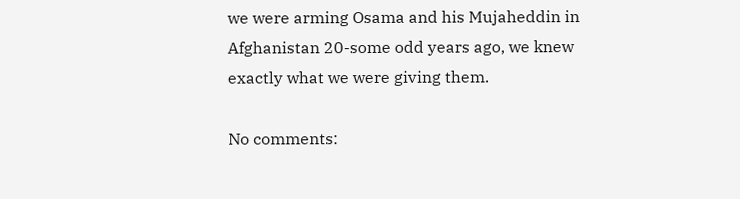we were arming Osama and his Mujaheddin in Afghanistan 20-some odd years ago, we knew exactly what we were giving them.

No comments: